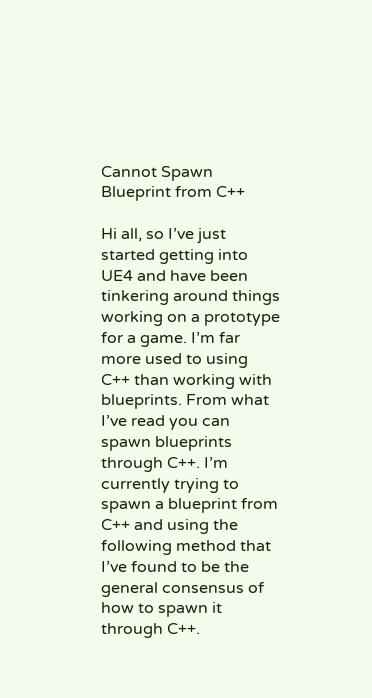Cannot Spawn Blueprint from C++

Hi all, so I’ve just started getting into UE4 and have been tinkering around things working on a prototype for a game. I’m far more used to using C++ than working with blueprints. From what I’ve read you can spawn blueprints through C++. I’m currently trying to spawn a blueprint from C++ and using the following method that I’ve found to be the general consensus of how to spawn it through C++.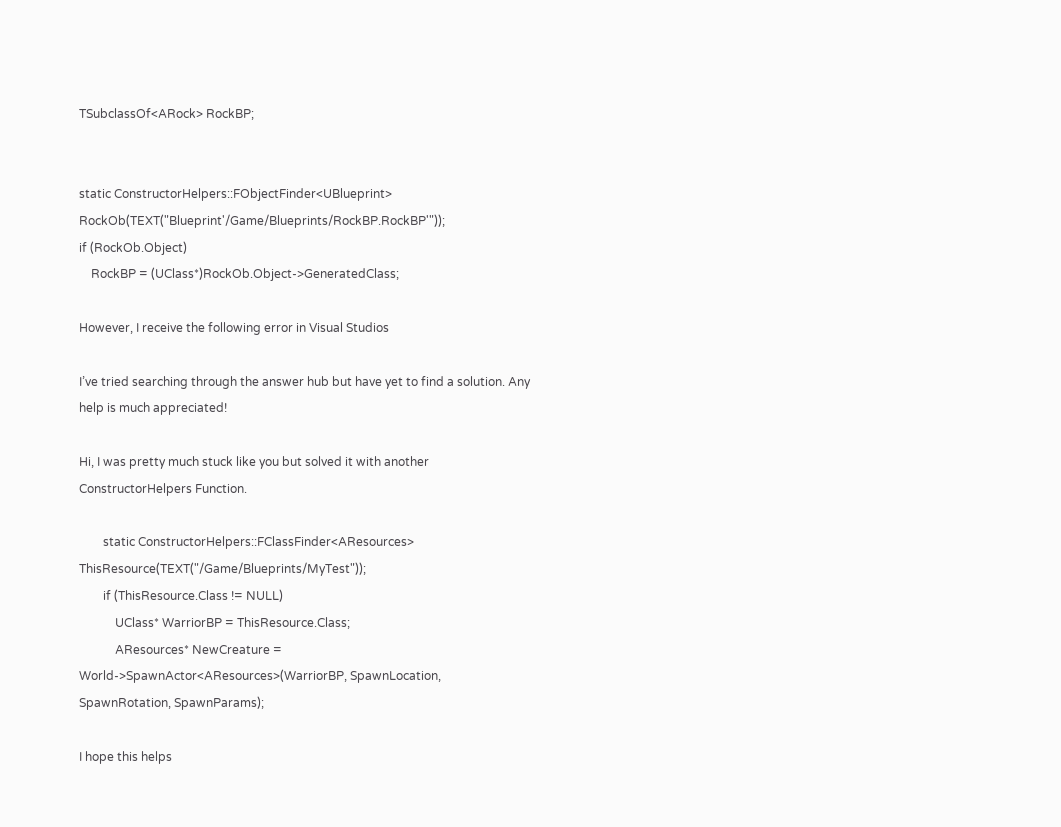TSubclassOf<ARock> RockBP;


static ConstructorHelpers::FObjectFinder<UBlueprint> RockOb(TEXT("Blueprint'/Game/Blueprints/RockBP.RockBP'"));
if (RockOb.Object)
    RockBP = (UClass*)RockOb.Object->GeneratedClass;

However, I receive the following error in Visual Studios

I’ve tried searching through the answer hub but have yet to find a solution. Any help is much appreciated!

Hi, I was pretty much stuck like you but solved it with another ConstructorHelpers Function.

        static ConstructorHelpers::FClassFinder<AResources> ThisResource(TEXT("/Game/Blueprints/MyTest"));
        if (ThisResource.Class != NULL)
            UClass* WarriorBP = ThisResource.Class;
            AResources* NewCreature = World->SpawnActor<AResources>(WarriorBP, SpawnLocation, SpawnRotation, SpawnParams);

I hope this helps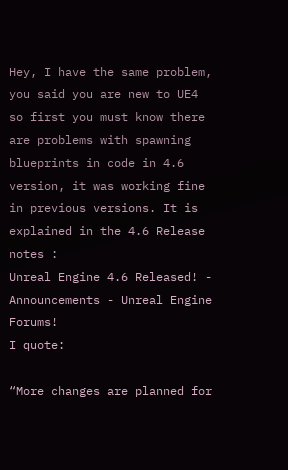Hey, I have the same problem, you said you are new to UE4 so first you must know there are problems with spawning blueprints in code in 4.6 version, it was working fine in previous versions. It is explained in the 4.6 Release notes :
Unreal Engine 4.6 Released! - Announcements - Unreal Engine Forums!
I quote:

“More changes are planned for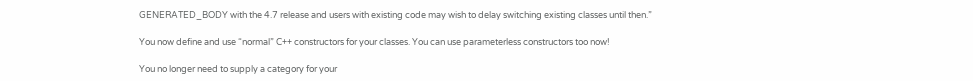GENERATED_BODY with the 4.7 release and users with existing code may wish to delay switching existing classes until then.”

You now define and use “normal” C++ constructors for your classes. You can use parameterless constructors too now!

You no longer need to supply a category for your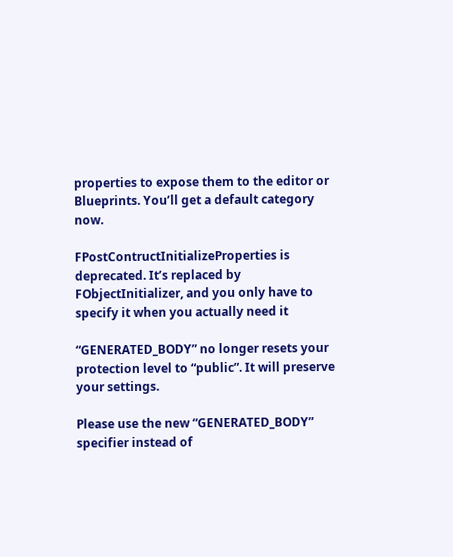properties to expose them to the editor or Blueprints. You’ll get a default category now.

FPostContructInitializeProperties is deprecated. It’s replaced by FObjectInitializer, and you only have to specify it when you actually need it

“GENERATED_BODY” no longer resets your protection level to “public”. It will preserve your settings.

Please use the new “GENERATED_BODY” specifier instead of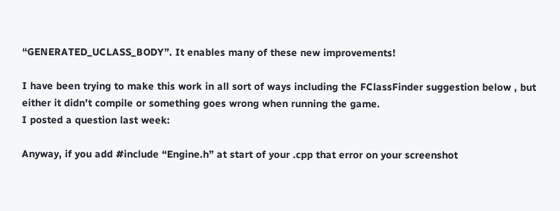“GENERATED_UCLASS_BODY”. It enables many of these new improvements!

I have been trying to make this work in all sort of ways including the FClassFinder suggestion below , but either it didn’t compile or something goes wrong when running the game.
I posted a question last week:

Anyway, if you add #include “Engine.h” at start of your .cpp that error on your screenshot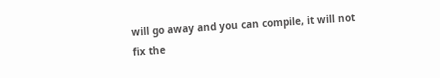will go away and you can compile, it will not fix the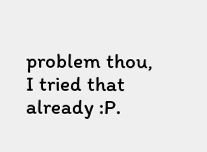problem thou,
I tried that already :P.